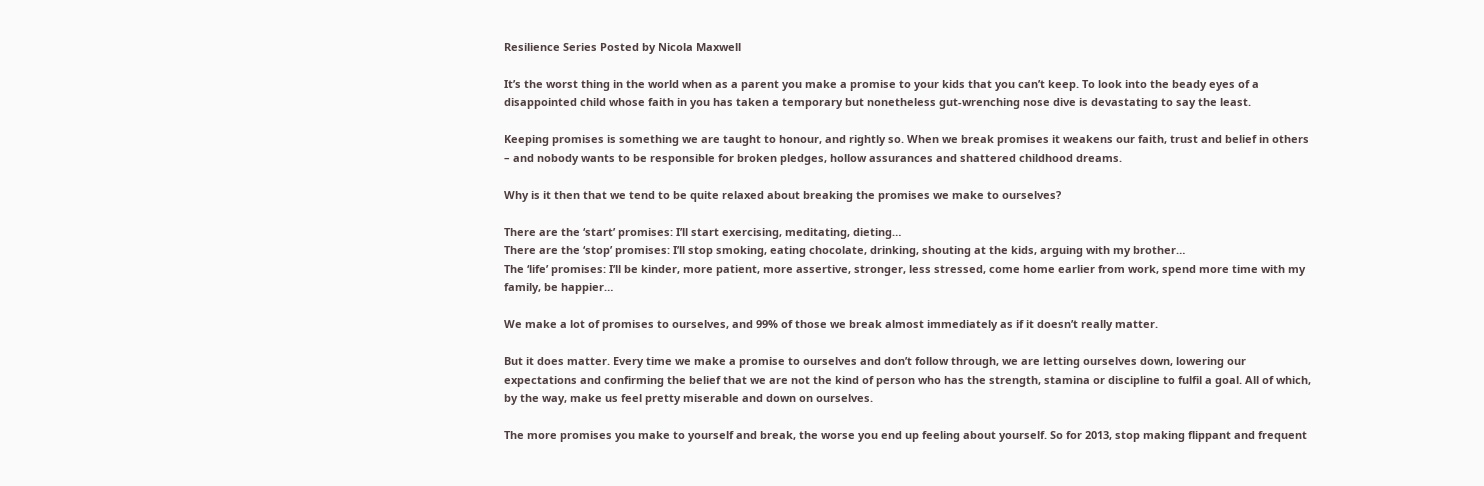Resilience Series Posted by Nicola Maxwell

It’s the worst thing in the world when as a parent you make a promise to your kids that you can’t keep. To look into the beady eyes of a disappointed child whose faith in you has taken a temporary but nonetheless gut-wrenching nose dive is devastating to say the least.

Keeping promises is something we are taught to honour, and rightly so. When we break promises it weakens our faith, trust and belief in others – and nobody wants to be responsible for broken pledges, hollow assurances and shattered childhood dreams.

Why is it then that we tend to be quite relaxed about breaking the promises we make to ourselves?

There are the ‘start’ promises: I’ll start exercising, meditating, dieting…
There are the ‘stop’ promises: I’ll stop smoking, eating chocolate, drinking, shouting at the kids, arguing with my brother…
The ‘life’ promises: I’ll be kinder, more patient, more assertive, stronger, less stressed, come home earlier from work, spend more time with my family, be happier…

We make a lot of promises to ourselves, and 99% of those we break almost immediately as if it doesn’t really matter.

But it does matter. Every time we make a promise to ourselves and don’t follow through, we are letting ourselves down, lowering our expectations and confirming the belief that we are not the kind of person who has the strength, stamina or discipline to fulfil a goal. All of which, by the way, make us feel pretty miserable and down on ourselves.

The more promises you make to yourself and break, the worse you end up feeling about yourself. So for 2013, stop making flippant and frequent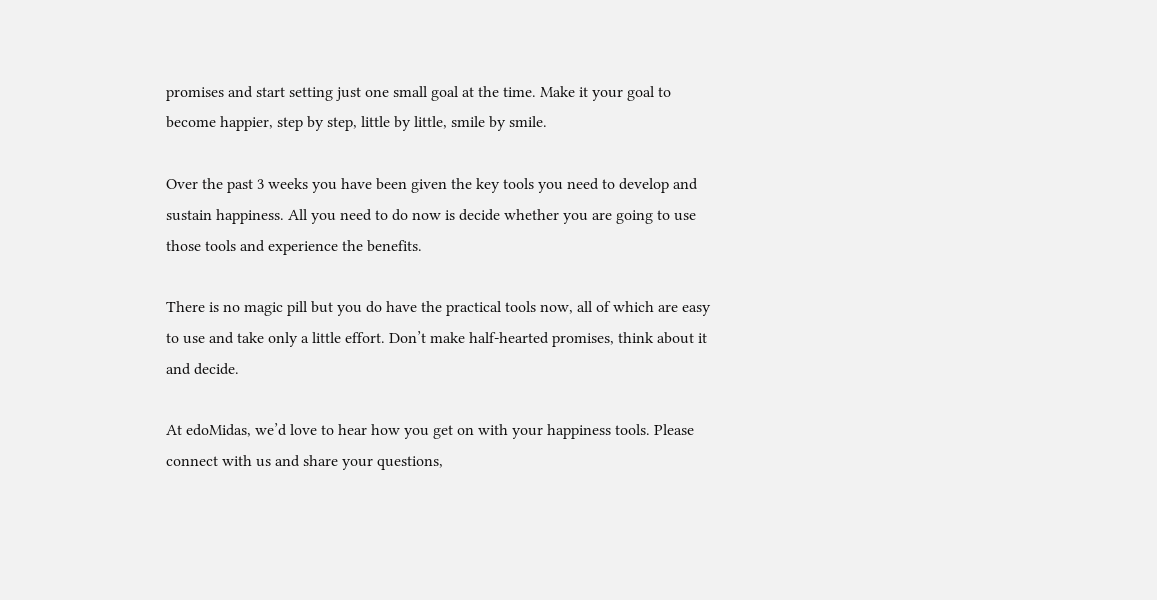promises and start setting just one small goal at the time. Make it your goal to become happier, step by step, little by little, smile by smile.

Over the past 3 weeks you have been given the key tools you need to develop and sustain happiness. All you need to do now is decide whether you are going to use those tools and experience the benefits.

There is no magic pill but you do have the practical tools now, all of which are easy to use and take only a little effort. Don’t make half-hearted promises, think about it and decide.

At edoMidas, we’d love to hear how you get on with your happiness tools. Please connect with us and share your questions,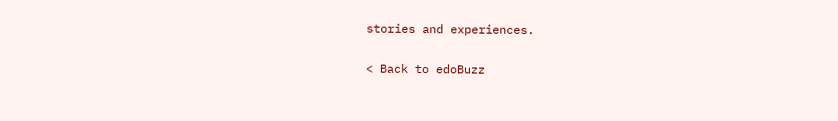stories and experiences.

< Back to edoBuzz